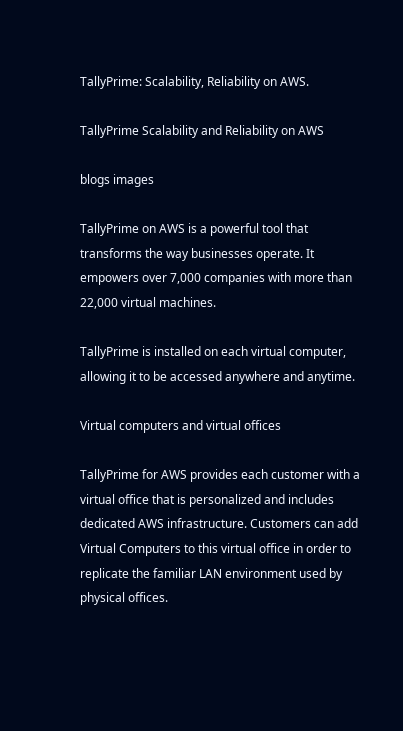TallyPrime: Scalability, Reliability on AWS.

TallyPrime Scalability and Reliability on AWS

blogs images

TallyPrime on AWS is a powerful tool that transforms the way businesses operate. It empowers over 7,000 companies with more than 22,000 virtual machines.

TallyPrime is installed on each virtual computer, allowing it to be accessed anywhere and anytime.

Virtual computers and virtual offices

TallyPrime for AWS provides each customer with a virtual office that is personalized and includes dedicated AWS infrastructure. Customers can add Virtual Computers to this virtual office in order to replicate the familiar LAN environment used by physical offices.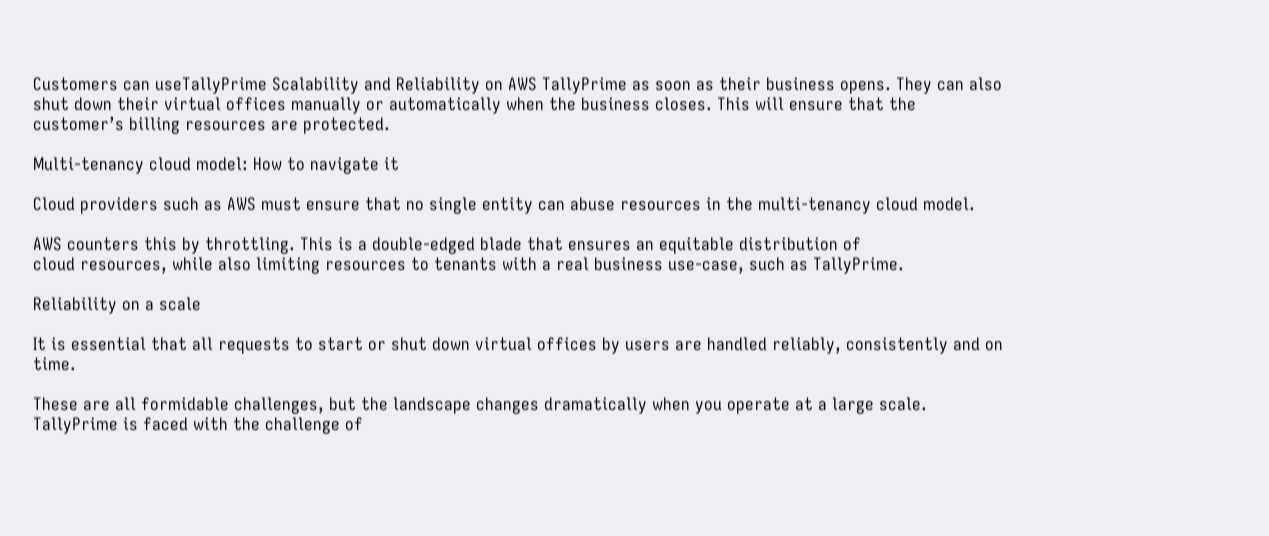Customers can useTallyPrime Scalability and Reliability on AWS TallyPrime as soon as their business opens. They can also shut down their virtual offices manually or automatically when the business closes. This will ensure that the customer’s billing resources are protected.

Multi-tenancy cloud model: How to navigate it

Cloud providers such as AWS must ensure that no single entity can abuse resources in the multi-tenancy cloud model.

AWS counters this by throttling. This is a double-edged blade that ensures an equitable distribution of
cloud resources, while also limiting resources to tenants with a real business use-case, such as TallyPrime.

Reliability on a scale

It is essential that all requests to start or shut down virtual offices by users are handled reliably, consistently and on time.

These are all formidable challenges, but the landscape changes dramatically when you operate at a large scale. TallyPrime is faced with the challenge of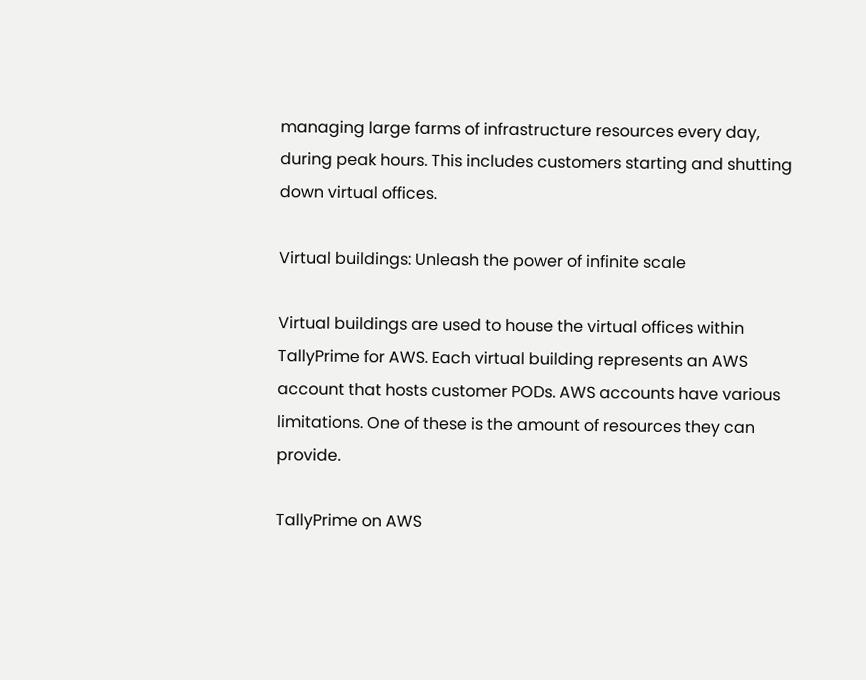managing large farms of infrastructure resources every day, during peak hours. This includes customers starting and shutting down virtual offices.

Virtual buildings: Unleash the power of infinite scale

Virtual buildings are used to house the virtual offices within TallyPrime for AWS. Each virtual building represents an AWS account that hosts customer PODs. AWS accounts have various limitations. One of these is the amount of resources they can provide.

TallyPrime on AWS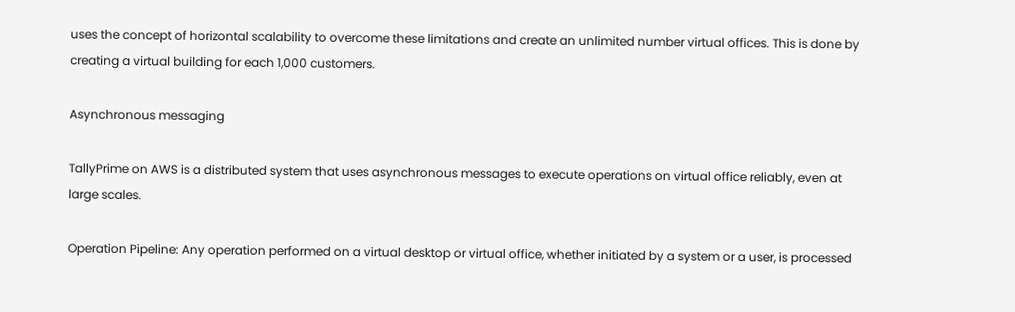uses the concept of horizontal scalability to overcome these limitations and create an unlimited number virtual offices. This is done by creating a virtual building for each 1,000 customers.

Asynchronous messaging

TallyPrime on AWS is a distributed system that uses asynchronous messages to execute operations on virtual office reliably, even at large scales.

Operation Pipeline: Any operation performed on a virtual desktop or virtual office, whether initiated by a system or a user, is processed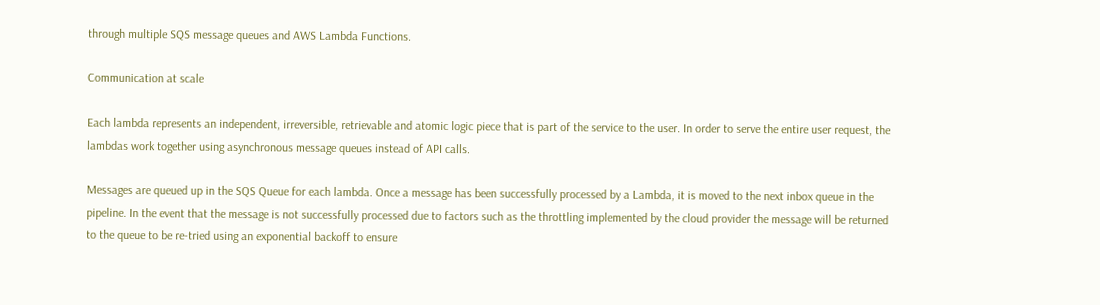through multiple SQS message queues and AWS Lambda Functions.

Communication at scale

Each lambda represents an independent, irreversible, retrievable and atomic logic piece that is part of the service to the user. In order to serve the entire user request, the lambdas work together using asynchronous message queues instead of API calls.

Messages are queued up in the SQS Queue for each lambda. Once a message has been successfully processed by a Lambda, it is moved to the next inbox queue in the pipeline. In the event that the message is not successfully processed due to factors such as the throttling implemented by the cloud provider the message will be returned to the queue to be re-tried using an exponential backoff to ensure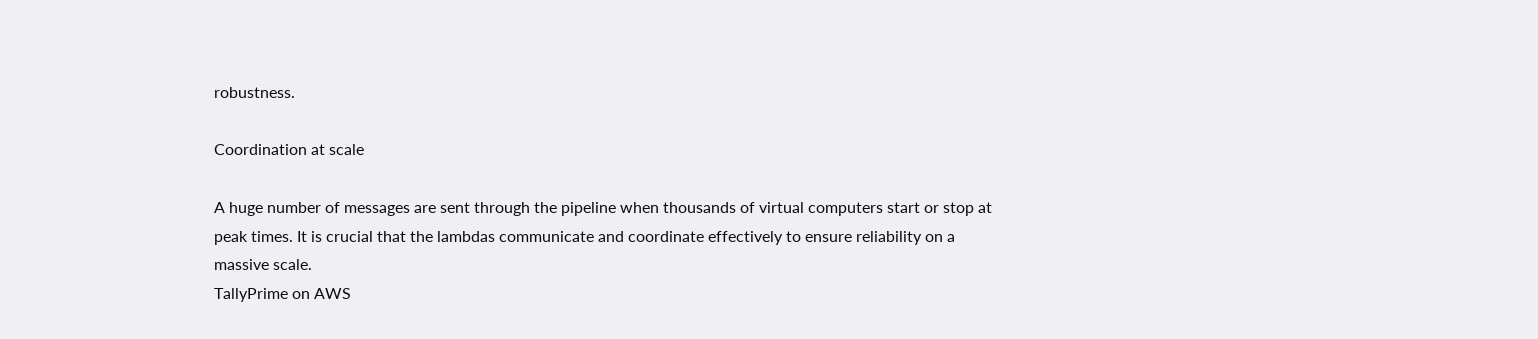robustness.

Coordination at scale

A huge number of messages are sent through the pipeline when thousands of virtual computers start or stop at peak times. It is crucial that the lambdas communicate and coordinate effectively to ensure reliability on a massive scale.
TallyPrime on AWS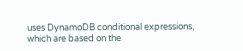uses DynamoDB conditional expressions, which are based on the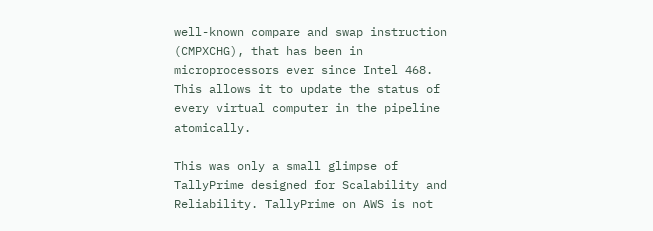well-known compare and swap instruction (CMPXCHG), that has been in microprocessors ever since Intel 468. This allows it to update the status of every virtual computer in the pipeline atomically.

This was only a small glimpse of TallyPrime designed for Scalability and Reliability. TallyPrime on AWS is not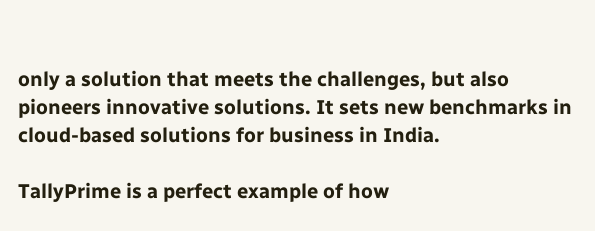only a solution that meets the challenges, but also pioneers innovative solutions. It sets new benchmarks in cloud-based solutions for business in India.

TallyPrime is a perfect example of how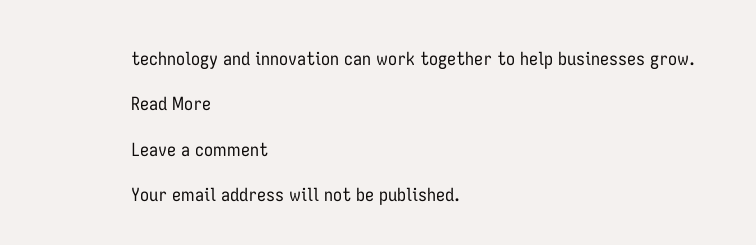technology and innovation can work together to help businesses grow.

Read More

Leave a comment

Your email address will not be published.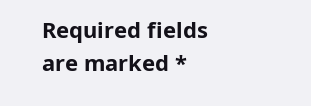Required fields are marked *